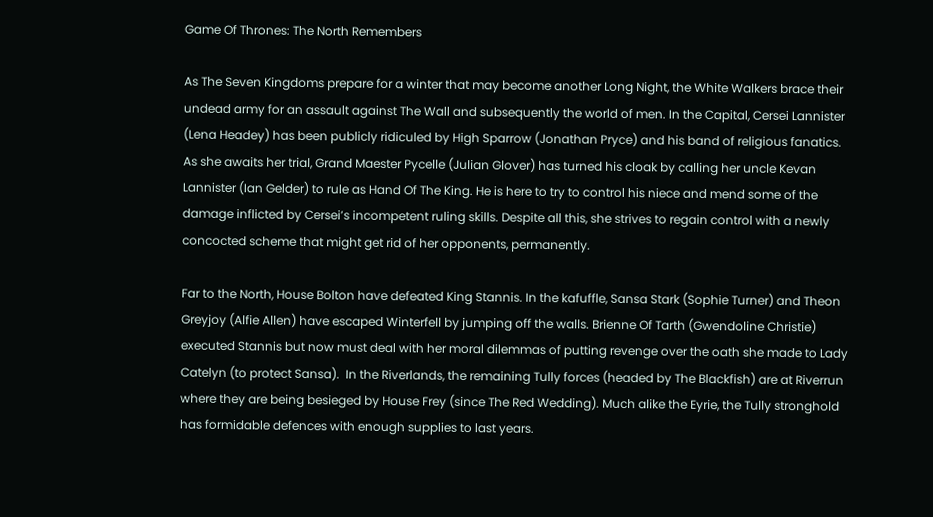Game Of Thrones: The North Remembers

As The Seven Kingdoms prepare for a winter that may become another Long Night, the White Walkers brace their undead army for an assault against The Wall and subsequently the world of men. In the Capital, Cersei Lannister (Lena Headey) has been publicly ridiculed by High Sparrow (Jonathan Pryce) and his band of religious fanatics. As she awaits her trial, Grand Maester Pycelle (Julian Glover) has turned his cloak by calling her uncle Kevan Lannister (Ian Gelder) to rule as Hand Of The King. He is here to try to control his niece and mend some of the damage inflicted by Cersei’s incompetent ruling skills. Despite all this, she strives to regain control with a newly concocted scheme that might get rid of her opponents, permanently.

Far to the North, House Bolton have defeated King Stannis. In the kafuffle, Sansa Stark (Sophie Turner) and Theon Greyjoy (Alfie Allen) have escaped Winterfell by jumping off the walls. Brienne Of Tarth (Gwendoline Christie) executed Stannis but now must deal with her moral dilemmas of putting revenge over the oath she made to Lady Catelyn (to protect Sansa).  In the Riverlands, the remaining Tully forces (headed by The Blackfish) are at Riverrun where they are being besieged by House Frey (since The Red Wedding). Much alike the Eyrie, the Tully stronghold has formidable defences with enough supplies to last years.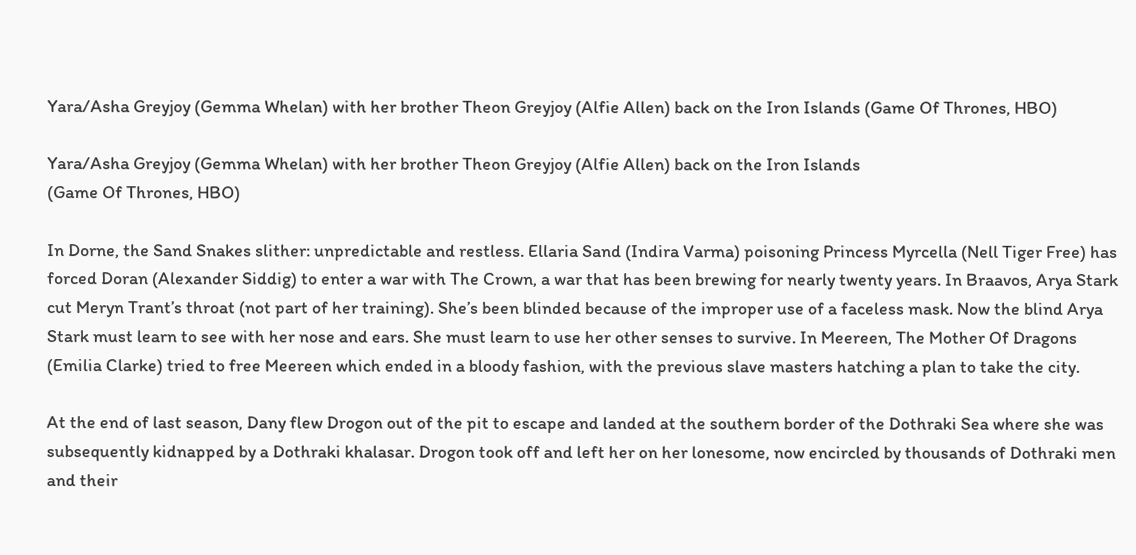Yara/Asha Greyjoy (Gemma Whelan) with her brother Theon Greyjoy (Alfie Allen) back on the Iron Islands (Game Of Thrones, HBO)

Yara/Asha Greyjoy (Gemma Whelan) with her brother Theon Greyjoy (Alfie Allen) back on the Iron Islands
(Game Of Thrones, HBO)

In Dorne, the Sand Snakes slither: unpredictable and restless. Ellaria Sand (Indira Varma) poisoning Princess Myrcella (Nell Tiger Free) has forced Doran (Alexander Siddig) to enter a war with The Crown, a war that has been brewing for nearly twenty years. In Braavos, Arya Stark cut Meryn Trant’s throat (not part of her training). She’s been blinded because of the improper use of a faceless mask. Now the blind Arya Stark must learn to see with her nose and ears. She must learn to use her other senses to survive. In Meereen, The Mother Of Dragons (Emilia Clarke) tried to free Meereen which ended in a bloody fashion, with the previous slave masters hatching a plan to take the city.

At the end of last season, Dany flew Drogon out of the pit to escape and landed at the southern border of the Dothraki Sea where she was subsequently kidnapped by a Dothraki khalasar. Drogon took off and left her on her lonesome, now encircled by thousands of Dothraki men and their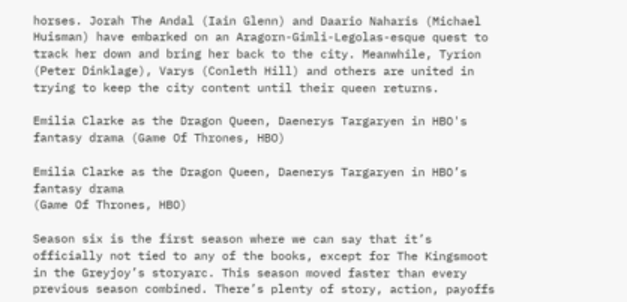horses. Jorah The Andal (Iain Glenn) and Daario Naharis (Michael Huisman) have embarked on an Aragorn-Gimli-Legolas-esque quest to track her down and bring her back to the city. Meanwhile, Tyrion (Peter Dinklage), Varys (Conleth Hill) and others are united in trying to keep the city content until their queen returns.

Emilia Clarke as the Dragon Queen, Daenerys Targaryen in HBO's fantasy drama (Game Of Thrones, HBO)

Emilia Clarke as the Dragon Queen, Daenerys Targaryen in HBO’s fantasy drama
(Game Of Thrones, HBO)

Season six is the first season where we can say that it’s officially not tied to any of the books, except for The Kingsmoot in the Greyjoy’s storyarc. This season moved faster than every previous season combined. There’s plenty of story, action, payoffs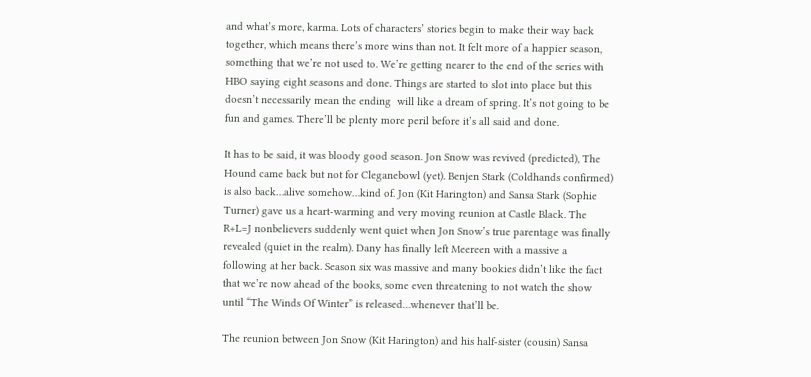and what’s more, karma. Lots of characters’ stories begin to make their way back together, which means there’s more wins than not. It felt more of a happier season, something that we’re not used to. We’re getting nearer to the end of the series with HBO saying eight seasons and done. Things are started to slot into place but this doesn’t necessarily mean the ending  will like a dream of spring. It’s not going to be fun and games. There’ll be plenty more peril before it’s all said and done.

It has to be said, it was bloody good season. Jon Snow was revived (predicted), The Hound came back but not for Cleganebowl (yet). Benjen Stark (Coldhands confirmed) is also back…alive somehow…kind of. Jon (Kit Harington) and Sansa Stark (Sophie Turner) gave us a heart-warming and very moving reunion at Castle Black. The R+L=J nonbelievers suddenly went quiet when Jon Snow’s true parentage was finally revealed (quiet in the realm). Dany has finally left Meereen with a massive a following at her back. Season six was massive and many bookies didn’t like the fact that we’re now ahead of the books, some even threatening to not watch the show until “The Winds Of Winter” is released…whenever that’ll be.

The reunion between Jon Snow (Kit Harington) and his half-sister (cousin) Sansa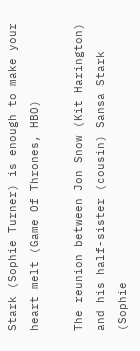Stark (Sophie Turner) is enough to make your heart melt (Game Of Thrones, HBO)

The reunion between Jon Snow (Kit Harington) and his half-sister (cousin) Sansa Stark (Sophie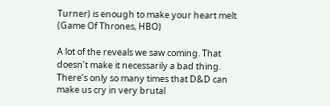Turner) is enough to make your heart melt
(Game Of Thrones, HBO)

A lot of the reveals we saw coming. That doesn’t make it necessarily a bad thing. There’s only so many times that D&D can make us cry in very brutal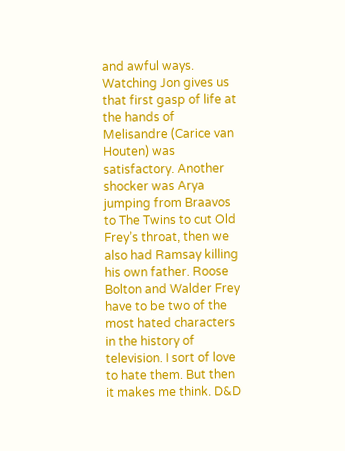and awful ways. Watching Jon gives us that first gasp of life at the hands of Melisandre (Carice van Houten) was satisfactory. Another shocker was Arya jumping from Braavos to The Twins to cut Old Frey’s throat, then we also had Ramsay killing his own father. Roose Bolton and Walder Frey have to be two of the most hated characters in the history of television. I sort of love to hate them. But then it makes me think. D&D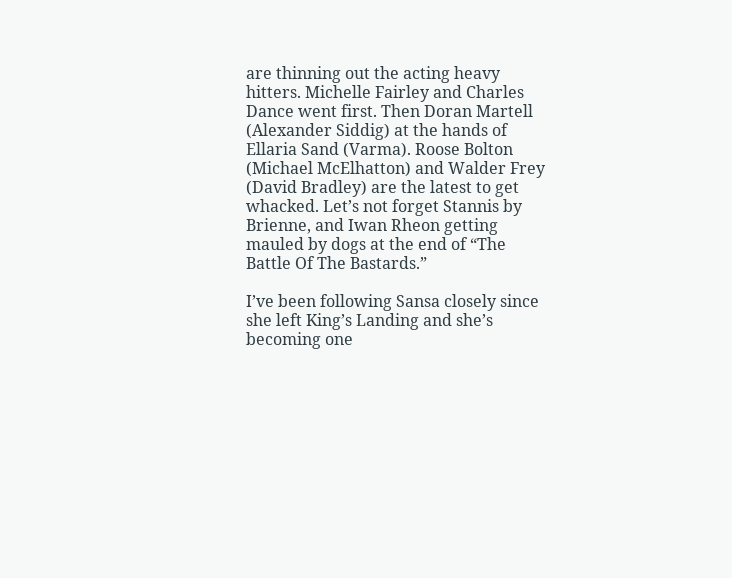are thinning out the acting heavy hitters. Michelle Fairley and Charles Dance went first. Then Doran Martell (Alexander Siddig) at the hands of Ellaria Sand (Varma). Roose Bolton (Michael McElhatton) and Walder Frey (David Bradley) are the latest to get whacked. Let’s not forget Stannis by Brienne, and Iwan Rheon getting mauled by dogs at the end of “The Battle Of The Bastards.”

I’ve been following Sansa closely since she left King’s Landing and she’s becoming one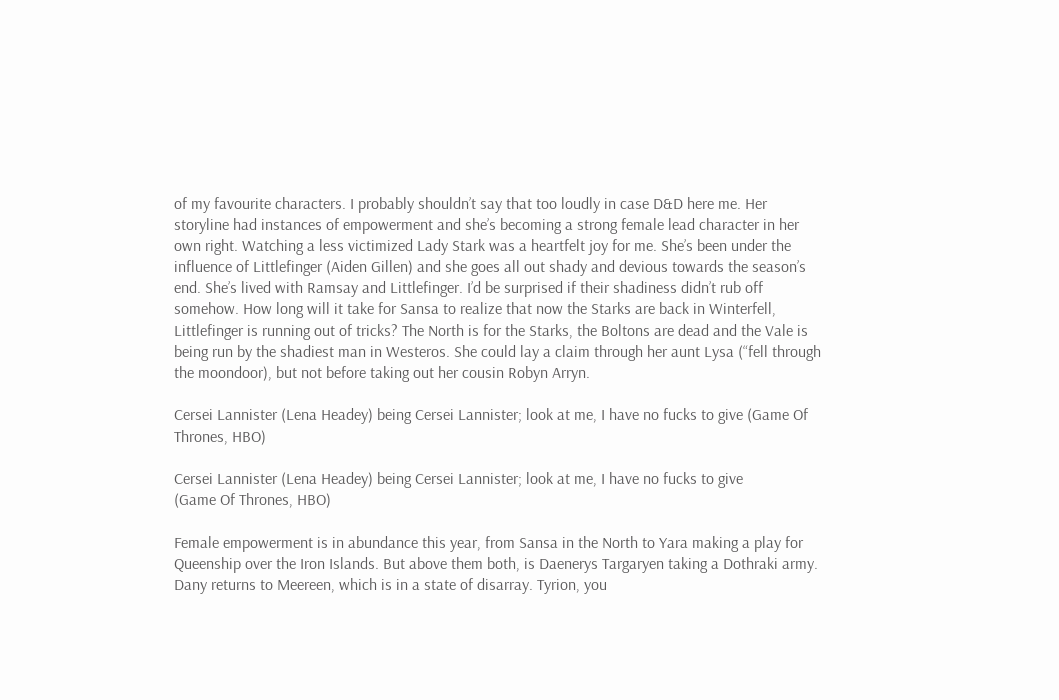of my favourite characters. I probably shouldn’t say that too loudly in case D&D here me. Her storyline had instances of empowerment and she’s becoming a strong female lead character in her own right. Watching a less victimized Lady Stark was a heartfelt joy for me. She’s been under the influence of Littlefinger (Aiden Gillen) and she goes all out shady and devious towards the season’s end. She’s lived with Ramsay and Littlefinger. I’d be surprised if their shadiness didn’t rub off somehow. How long will it take for Sansa to realize that now the Starks are back in Winterfell, Littlefinger is running out of tricks? The North is for the Starks, the Boltons are dead and the Vale is being run by the shadiest man in Westeros. She could lay a claim through her aunt Lysa (“fell through the moondoor), but not before taking out her cousin Robyn Arryn.

Cersei Lannister (Lena Headey) being Cersei Lannister; look at me, I have no fucks to give (Game Of Thrones, HBO)

Cersei Lannister (Lena Headey) being Cersei Lannister; look at me, I have no fucks to give
(Game Of Thrones, HBO)

Female empowerment is in abundance this year, from Sansa in the North to Yara making a play for Queenship over the Iron Islands. But above them both, is Daenerys Targaryen taking a Dothraki army. Dany returns to Meereen, which is in a state of disarray. Tyrion, you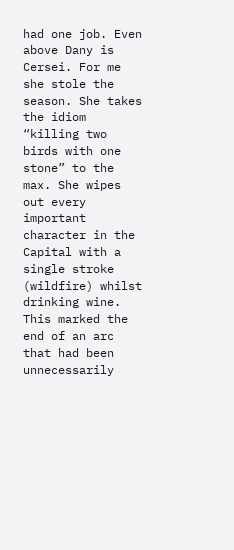had one job. Even above Dany is Cersei. For me she stole the season. She takes the idiom “killing two birds with one stone” to the max. She wipes out every important character in the Capital with a single stroke (wildfire) whilst drinking wine. This marked the end of an arc that had been unnecessarily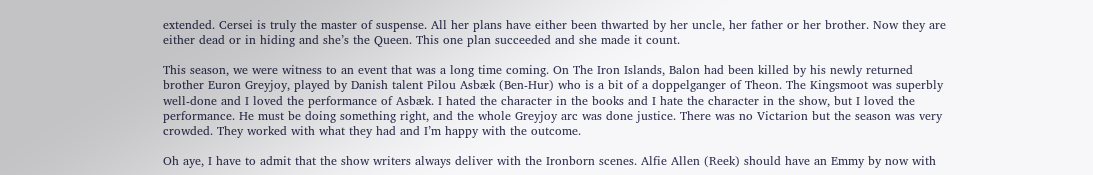extended. Cersei is truly the master of suspense. All her plans have either been thwarted by her uncle, her father or her brother. Now they are either dead or in hiding and she’s the Queen. This one plan succeeded and she made it count.

This season, we were witness to an event that was a long time coming. On The Iron Islands, Balon had been killed by his newly returned brother Euron Greyjoy, played by Danish talent Pilou Asbæk (Ben-Hur) who is a bit of a doppelganger of Theon. The Kingsmoot was superbly well-done and I loved the performance of Asbæk. I hated the character in the books and I hate the character in the show, but I loved the performance. He must be doing something right, and the whole Greyjoy arc was done justice. There was no Victarion but the season was very crowded. They worked with what they had and I’m happy with the outcome.

Oh aye, I have to admit that the show writers always deliver with the Ironborn scenes. Alfie Allen (Reek) should have an Emmy by now with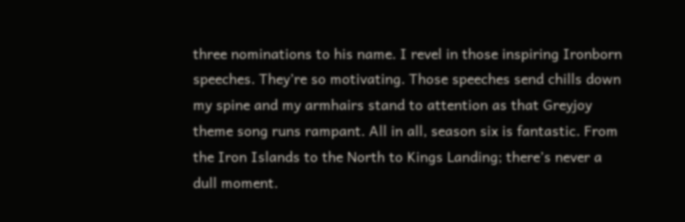three nominations to his name. I revel in those inspiring Ironborn speeches. They’re so motivating. Those speeches send chills down my spine and my armhairs stand to attention as that Greyjoy theme song runs rampant. All in all, season six is fantastic. From the Iron Islands to the North to Kings Landing; there’s never a dull moment.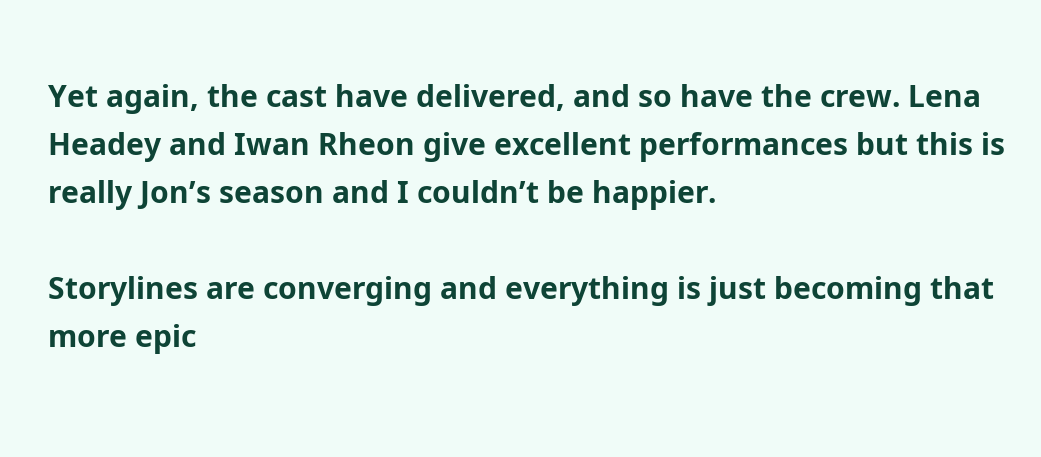Yet again, the cast have delivered, and so have the crew. Lena Headey and Iwan Rheon give excellent performances but this is really Jon’s season and I couldn’t be happier.

Storylines are converging and everything is just becoming that more epic